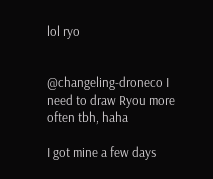lol ryo


@changeling-droneco I need to draw Ryou more often tbh, haha

I got mine a few days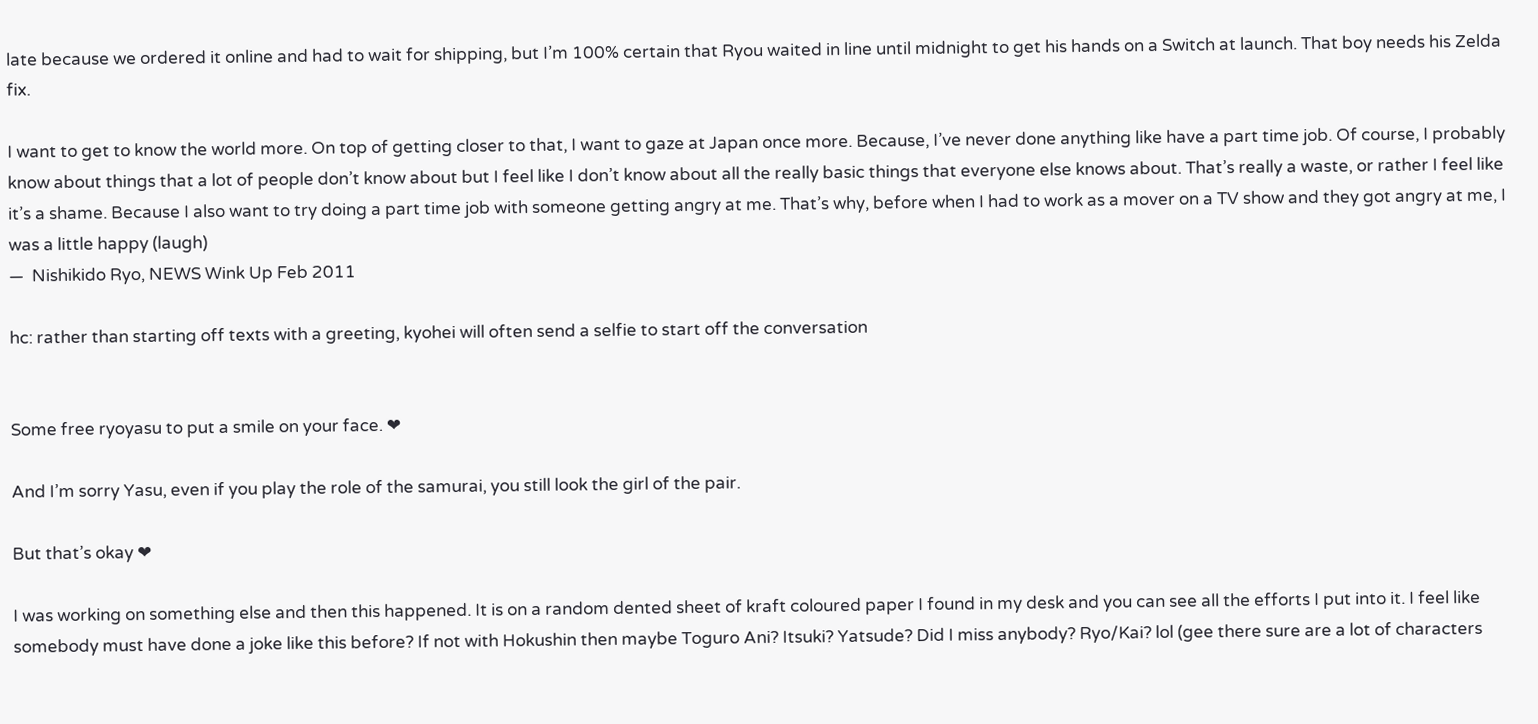late because we ordered it online and had to wait for shipping, but I’m 100% certain that Ryou waited in line until midnight to get his hands on a Switch at launch. That boy needs his Zelda fix.

I want to get to know the world more. On top of getting closer to that, I want to gaze at Japan once more. Because, I’ve never done anything like have a part time job. Of course, I probably know about things that a lot of people don’t know about but I feel like I don’t know about all the really basic things that everyone else knows about. That’s really a waste, or rather I feel like it’s a shame. Because I also want to try doing a part time job with someone getting angry at me. That’s why, before when I had to work as a mover on a TV show and they got angry at me, I was a little happy (laugh)
—  Nishikido Ryo, NEWS Wink Up Feb 2011

hc: rather than starting off texts with a greeting, kyohei will often send a selfie to start off the conversation


Some free ryoyasu to put a smile on your face. ❤

And I’m sorry Yasu, even if you play the role of the samurai, you still look the girl of the pair.

But that’s okay ❤

I was working on something else and then this happened. It is on a random dented sheet of kraft coloured paper I found in my desk and you can see all the efforts I put into it. I feel like somebody must have done a joke like this before? If not with Hokushin then maybe Toguro Ani? Itsuki? Yatsude? Did I miss anybody? Ryo/Kai? lol (gee there sure are a lot of characters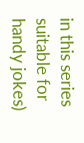in this series suitable for handy jokes)